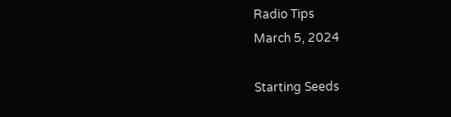Radio Tips
March 5, 2024

Starting Seeds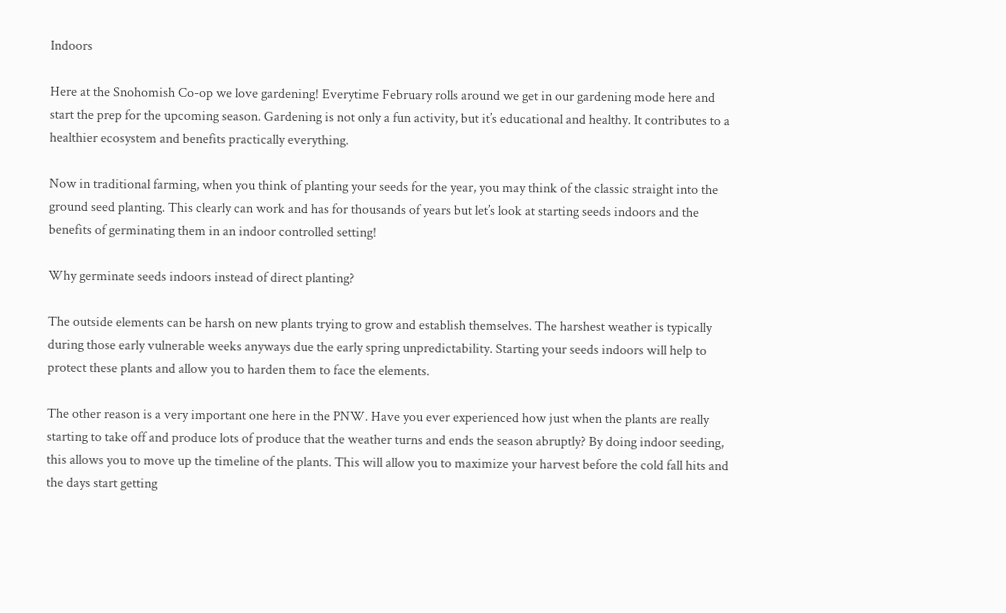Indoors

Here at the Snohomish Co-op we love gardening! Everytime February rolls around we get in our gardening mode here and start the prep for the upcoming season. Gardening is not only a fun activity, but it’s educational and healthy. It contributes to a healthier ecosystem and benefits practically everything.

Now in traditional farming, when you think of planting your seeds for the year, you may think of the classic straight into the ground seed planting. This clearly can work and has for thousands of years but let’s look at starting seeds indoors and the benefits of germinating them in an indoor controlled setting!

Why germinate seeds indoors instead of direct planting?

The outside elements can be harsh on new plants trying to grow and establish themselves. The harshest weather is typically during those early vulnerable weeks anyways due the early spring unpredictability. Starting your seeds indoors will help to protect these plants and allow you to harden them to face the elements.

The other reason is a very important one here in the PNW. Have you ever experienced how just when the plants are really starting to take off and produce lots of produce that the weather turns and ends the season abruptly? By doing indoor seeding, this allows you to move up the timeline of the plants. This will allow you to maximize your harvest before the cold fall hits and the days start getting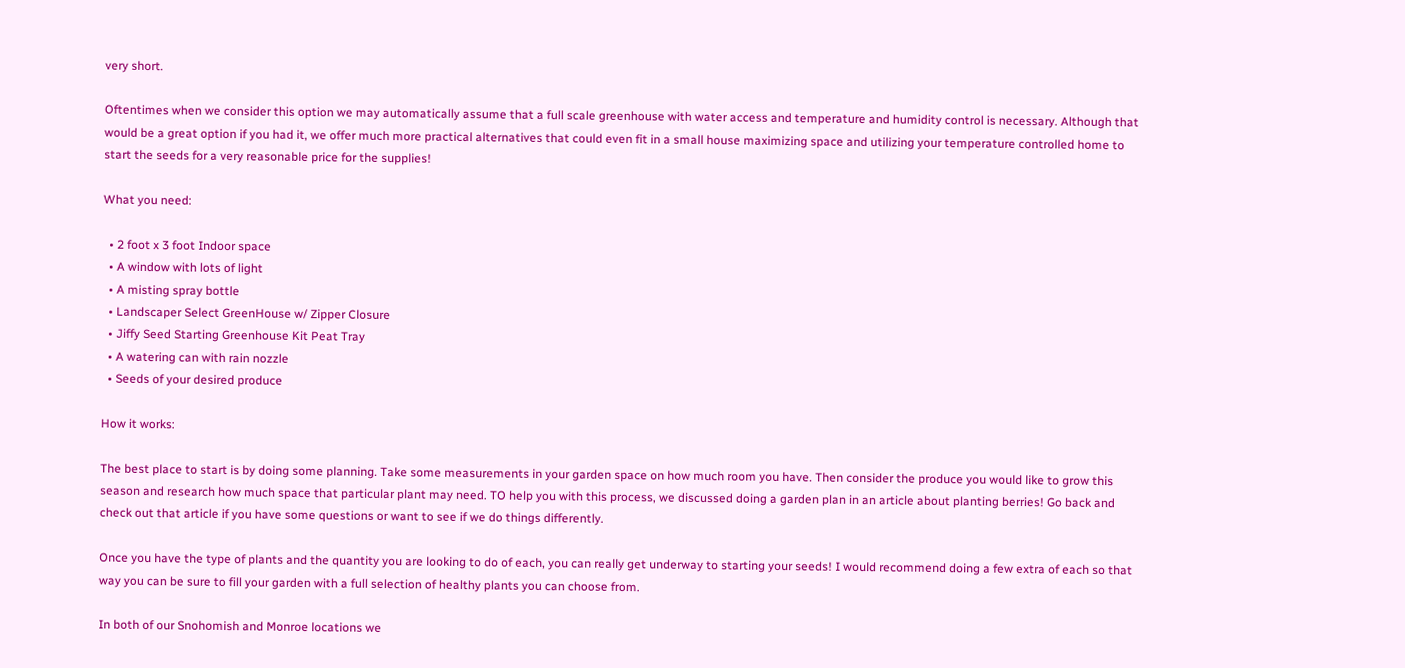very short.

Oftentimes when we consider this option we may automatically assume that a full scale greenhouse with water access and temperature and humidity control is necessary. Although that would be a great option if you had it, we offer much more practical alternatives that could even fit in a small house maximizing space and utilizing your temperature controlled home to start the seeds for a very reasonable price for the supplies!

What you need:

  • 2 foot x 3 foot Indoor space
  • A window with lots of light
  • A misting spray bottle
  • Landscaper Select GreenHouse w/ Zipper Closure
  • Jiffy Seed Starting Greenhouse Kit Peat Tray
  • A watering can with rain nozzle
  • Seeds of your desired produce

How it works:

The best place to start is by doing some planning. Take some measurements in your garden space on how much room you have. Then consider the produce you would like to grow this season and research how much space that particular plant may need. TO help you with this process, we discussed doing a garden plan in an article about planting berries! Go back and check out that article if you have some questions or want to see if we do things differently.

Once you have the type of plants and the quantity you are looking to do of each, you can really get underway to starting your seeds! I would recommend doing a few extra of each so that way you can be sure to fill your garden with a full selection of healthy plants you can choose from.

In both of our Snohomish and Monroe locations we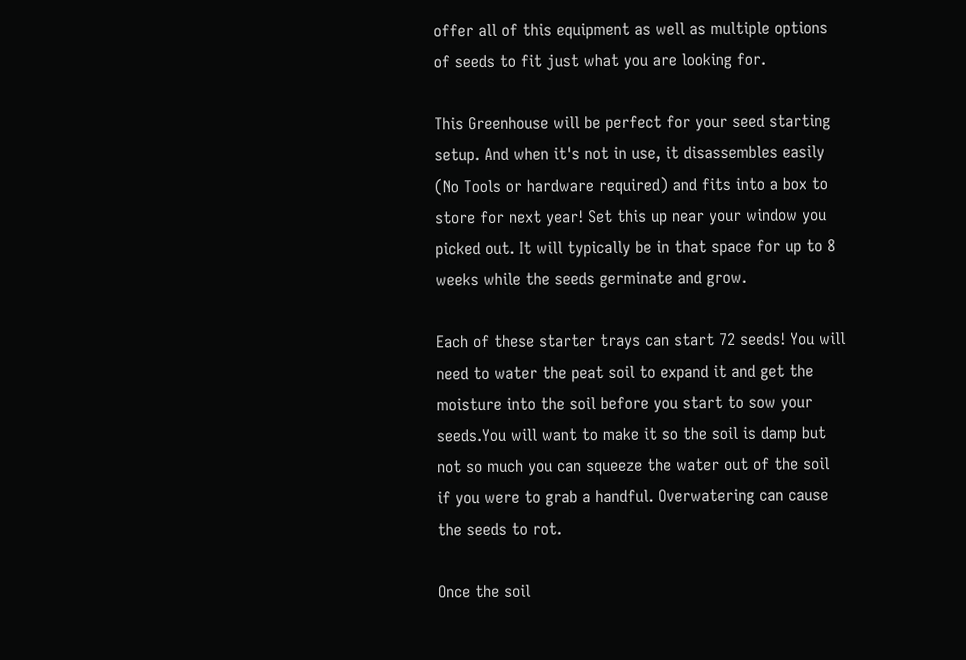offer all of this equipment as well as multiple options of seeds to fit just what you are looking for.

This Greenhouse will be perfect for your seed starting setup. And when it's not in use, it disassembles easily (No Tools or hardware required) and fits into a box to store for next year! Set this up near your window you picked out. It will typically be in that space for up to 8 weeks while the seeds germinate and grow.

Each of these starter trays can start 72 seeds! You will need to water the peat soil to expand it and get the moisture into the soil before you start to sow your seeds.You will want to make it so the soil is damp but not so much you can squeeze the water out of the soil if you were to grab a handful. Overwatering can cause the seeds to rot.

Once the soil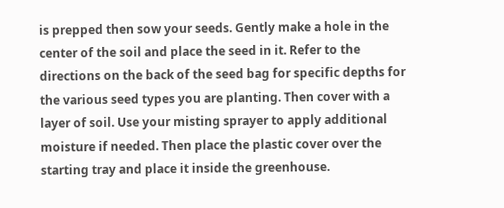is prepped then sow your seeds. Gently make a hole in the center of the soil and place the seed in it. Refer to the directions on the back of the seed bag for specific depths for the various seed types you are planting. Then cover with a layer of soil. Use your misting sprayer to apply additional moisture if needed. Then place the plastic cover over the starting tray and place it inside the greenhouse.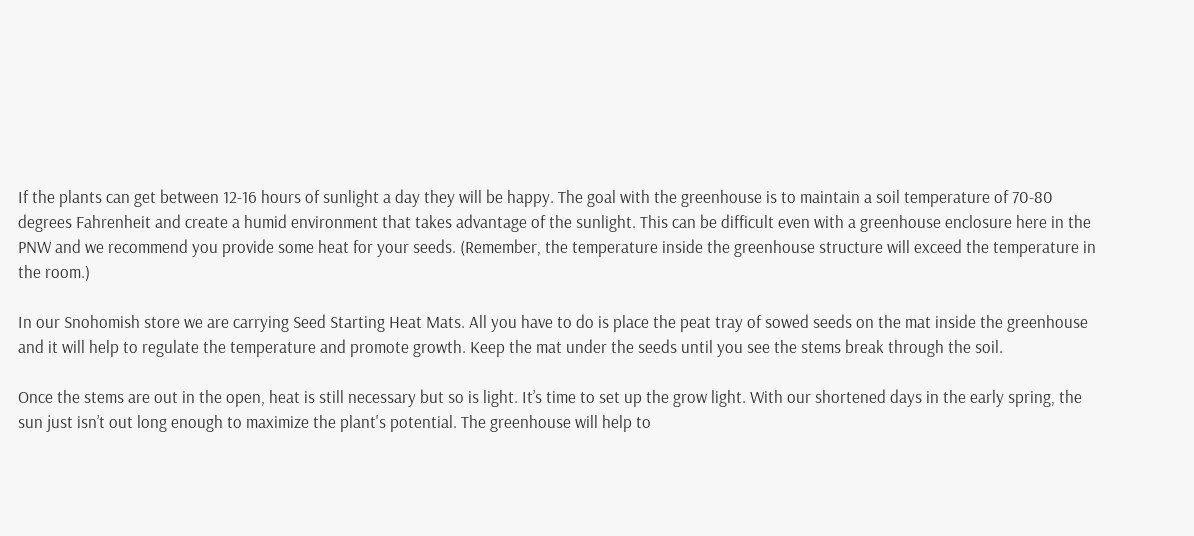If the plants can get between 12-16 hours of sunlight a day they will be happy. The goal with the greenhouse is to maintain a soil temperature of 70-80 degrees Fahrenheit and create a humid environment that takes advantage of the sunlight. This can be difficult even with a greenhouse enclosure here in the PNW and we recommend you provide some heat for your seeds. (Remember, the temperature inside the greenhouse structure will exceed the temperature in the room.)

In our Snohomish store we are carrying Seed Starting Heat Mats. All you have to do is place the peat tray of sowed seeds on the mat inside the greenhouse and it will help to regulate the temperature and promote growth. Keep the mat under the seeds until you see the stems break through the soil.

Once the stems are out in the open, heat is still necessary but so is light. It’s time to set up the grow light. With our shortened days in the early spring, the sun just isn’t out long enough to maximize the plant's potential. The greenhouse will help to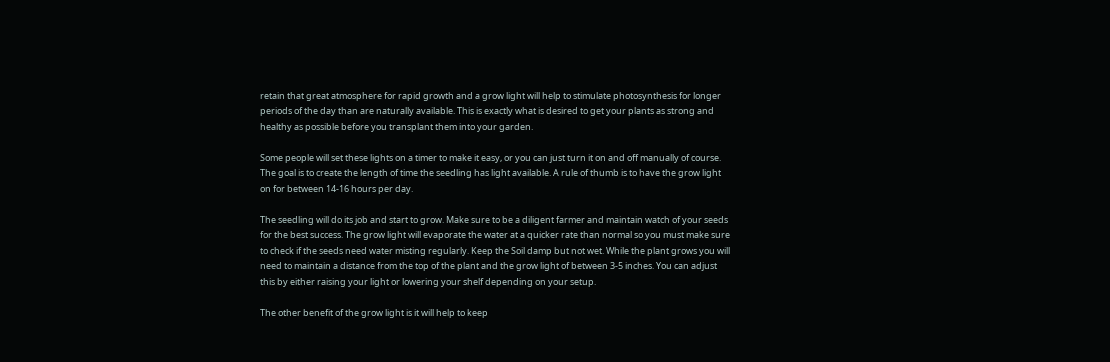retain that great atmosphere for rapid growth and a grow light will help to stimulate photosynthesis for longer periods of the day than are naturally available. This is exactly what is desired to get your plants as strong and healthy as possible before you transplant them into your garden.

Some people will set these lights on a timer to make it easy, or you can just turn it on and off manually of course. The goal is to create the length of time the seedling has light available. A rule of thumb is to have the grow light on for between 14-16 hours per day.

The seedling will do its job and start to grow. Make sure to be a diligent farmer and maintain watch of your seeds for the best success. The grow light will evaporate the water at a quicker rate than normal so you must make sure to check if the seeds need water misting regularly. Keep the Soil damp but not wet. While the plant grows you will need to maintain a distance from the top of the plant and the grow light of between 3-5 inches. You can adjust this by either raising your light or lowering your shelf depending on your setup.

The other benefit of the grow light is it will help to keep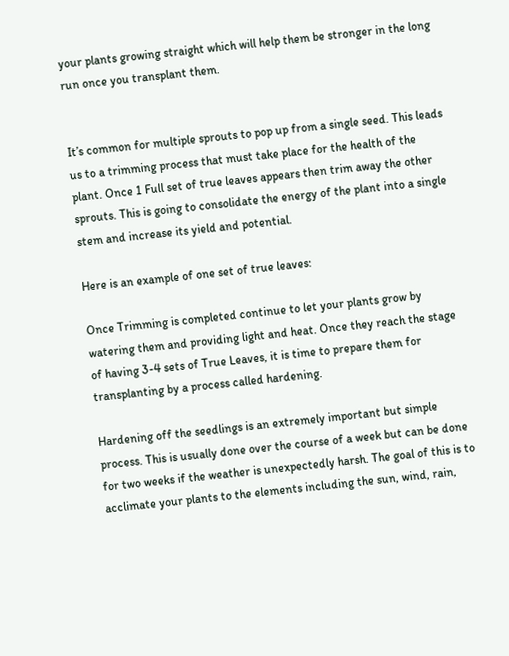your plants growing straight which will help them be stronger in the long run once you transplant them.


It’s common for multiple sprouts to pop up from a single seed. This leads us to a trimming process that must take place for the health of the plant. Once 1 Full set of true leaves appears then trim away the other sprouts. This is going to consolidate the energy of the plant into a single stem and increase its yield and potential.

Here is an example of one set of true leaves:

Once Trimming is completed continue to let your plants grow by watering them and providing light and heat. Once they reach the stage of having 3-4 sets of True Leaves, it is time to prepare them for transplanting by a process called hardening.

Hardening off the seedlings is an extremely important but simple process. This is usually done over the course of a week but can be done for two weeks if the weather is unexpectedly harsh. The goal of this is to acclimate your plants to the elements including the sun, wind, rain,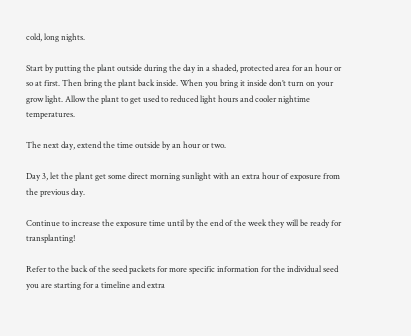cold, long nights.

Start by putting the plant outside during the day in a shaded, protected area for an hour or so at first. Then bring the plant back inside. When you bring it inside don’t turn on your grow light. Allow the plant to get used to reduced light hours and cooler nightime temperatures.

The next day, extend the time outside by an hour or two.

Day 3, let the plant get some direct morning sunlight with an extra hour of exposure from the previous day.

Continue to increase the exposure time until by the end of the week they will be ready for transplanting!

Refer to the back of the seed packets for more specific information for the individual seed you are starting for a timeline and extra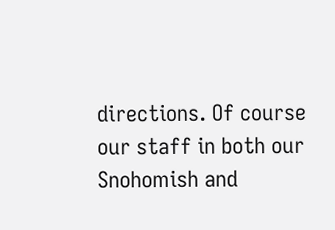directions. Of course our staff in both our Snohomish and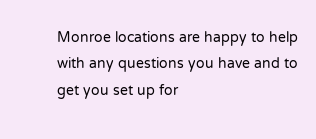Monroe locations are happy to help with any questions you have and to get you set up for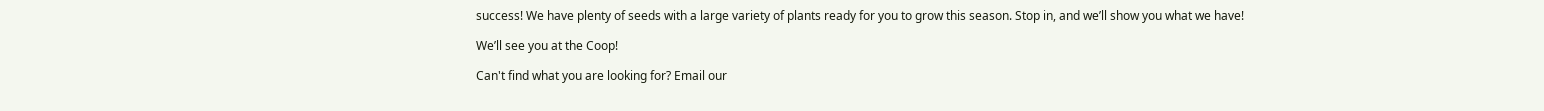success! We have plenty of seeds with a large variety of plants ready for you to grow this season. Stop in, and we’ll show you what we have!

We’ll see you at the Coop!

Can't find what you are looking for? Email our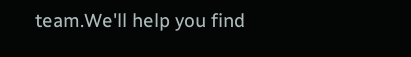team.We'll help you find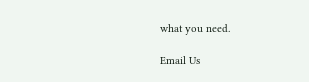what you need.

Email Us